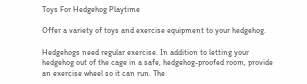Toys For Hedgehog Playtime

Offer a variety of toys and exercise equipment to your hedgehog.

Hedgehogs need regular exercise. In addition to letting your hedgehog out of the cage in a safe, hedgehog-proofed room, provide an exercise wheel so it can run. The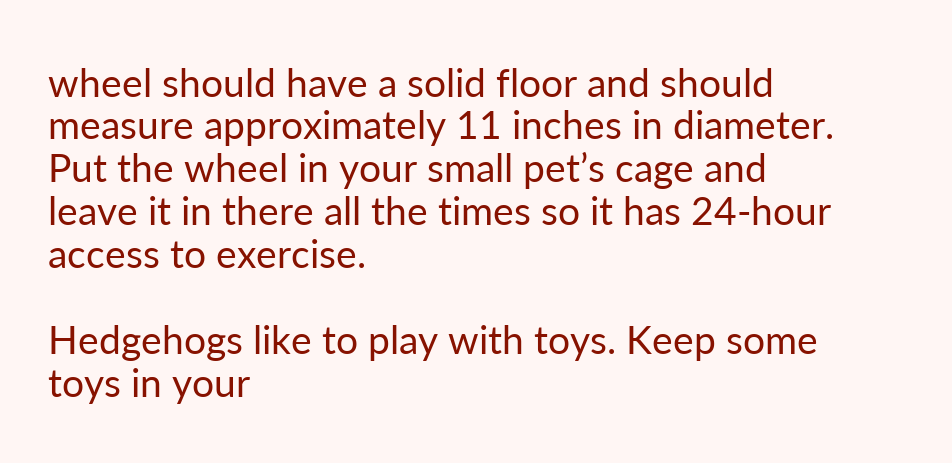wheel should have a solid floor and should measure approximately 11 inches in diameter. Put the wheel in your small pet’s cage and leave it in there all the times so it has 24-hour access to exercise.

Hedgehogs like to play with toys. Keep some toys in your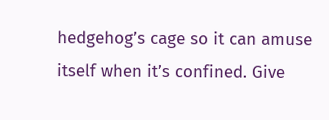hedgehog’s cage so it can amuse itself when it’s confined. Give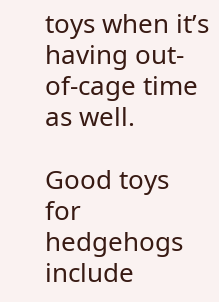toys when it’s having out-of-cage time as well.

Good toys for hedgehogs include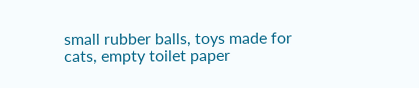small rubber balls, toys made for cats, empty toilet paper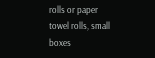rolls or paper towel rolls, small boxes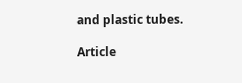and plastic tubes.

Article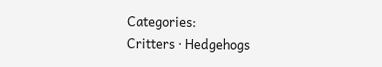Categories:
Critters · Hedgehogs